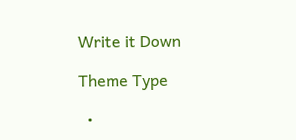Write it Down

Theme Type

  •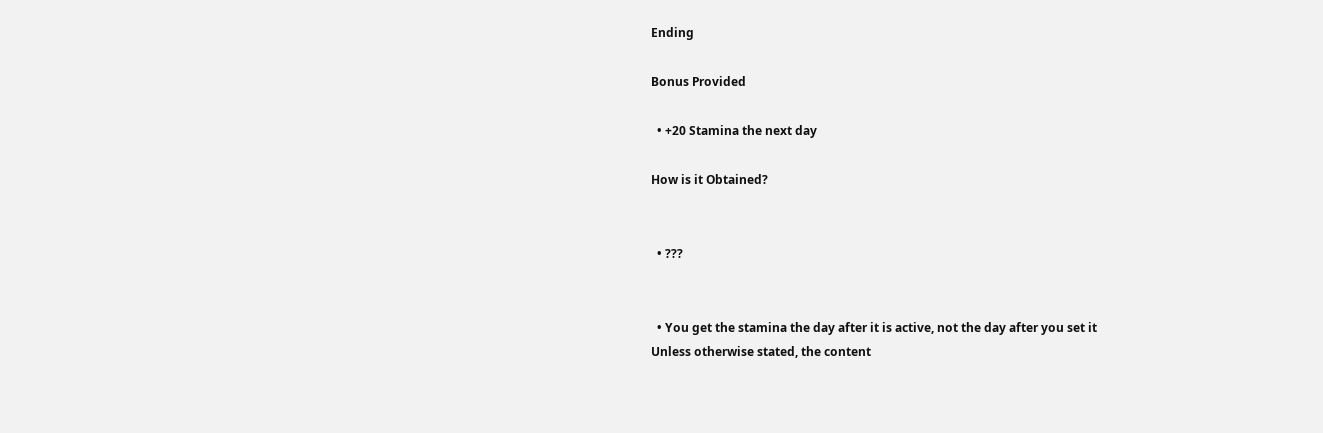Ending

Bonus Provided

  • +20 Stamina the next day

How is it Obtained?


  • ???


  • You get the stamina the day after it is active, not the day after you set it
Unless otherwise stated, the content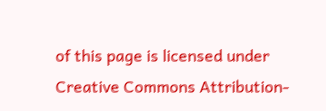of this page is licensed under Creative Commons Attribution-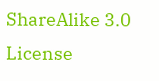ShareAlike 3.0 License